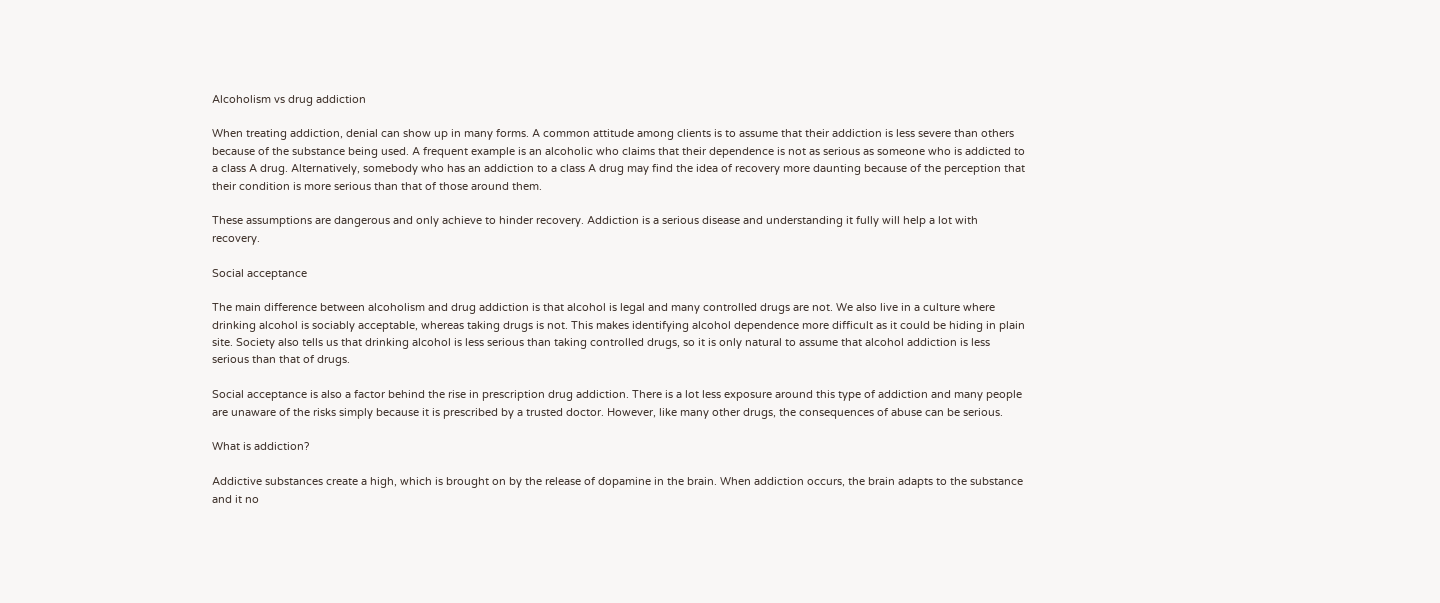Alcoholism vs drug addiction

When treating addiction, denial can show up in many forms. A common attitude among clients is to assume that their addiction is less severe than others because of the substance being used. A frequent example is an alcoholic who claims that their dependence is not as serious as someone who is addicted to a class A drug. Alternatively, somebody who has an addiction to a class A drug may find the idea of recovery more daunting because of the perception that their condition is more serious than that of those around them.

These assumptions are dangerous and only achieve to hinder recovery. Addiction is a serious disease and understanding it fully will help a lot with recovery.

Social acceptance

The main difference between alcoholism and drug addiction is that alcohol is legal and many controlled drugs are not. We also live in a culture where drinking alcohol is sociably acceptable, whereas taking drugs is not. This makes identifying alcohol dependence more difficult as it could be hiding in plain site. Society also tells us that drinking alcohol is less serious than taking controlled drugs, so it is only natural to assume that alcohol addiction is less serious than that of drugs.

Social acceptance is also a factor behind the rise in prescription drug addiction. There is a lot less exposure around this type of addiction and many people are unaware of the risks simply because it is prescribed by a trusted doctor. However, like many other drugs, the consequences of abuse can be serious.

What is addiction?

Addictive substances create a high, which is brought on by the release of dopamine in the brain. When addiction occurs, the brain adapts to the substance and it no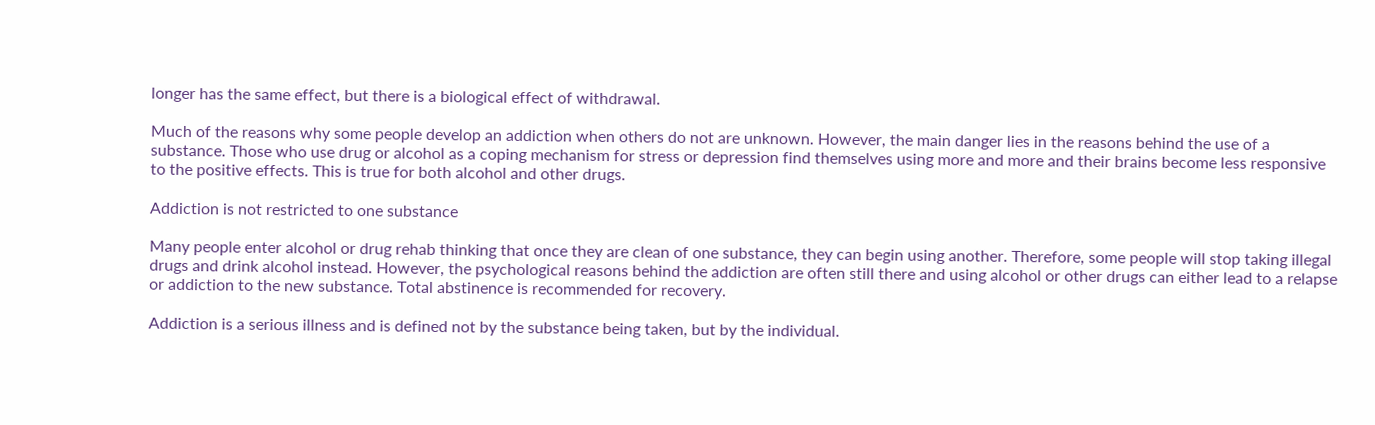longer has the same effect, but there is a biological effect of withdrawal.

Much of the reasons why some people develop an addiction when others do not are unknown. However, the main danger lies in the reasons behind the use of a substance. Those who use drug or alcohol as a coping mechanism for stress or depression find themselves using more and more and their brains become less responsive to the positive effects. This is true for both alcohol and other drugs.

Addiction is not restricted to one substance

Many people enter alcohol or drug rehab thinking that once they are clean of one substance, they can begin using another. Therefore, some people will stop taking illegal drugs and drink alcohol instead. However, the psychological reasons behind the addiction are often still there and using alcohol or other drugs can either lead to a relapse or addiction to the new substance. Total abstinence is recommended for recovery.

Addiction is a serious illness and is defined not by the substance being taken, but by the individual.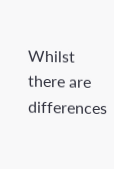Whilst there are differences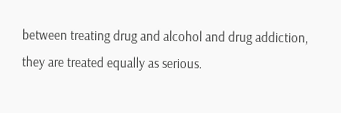between treating drug and alcohol and drug addiction, they are treated equally as serious.